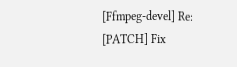[Ffmpeg-devel] Re: [PATCH] Fix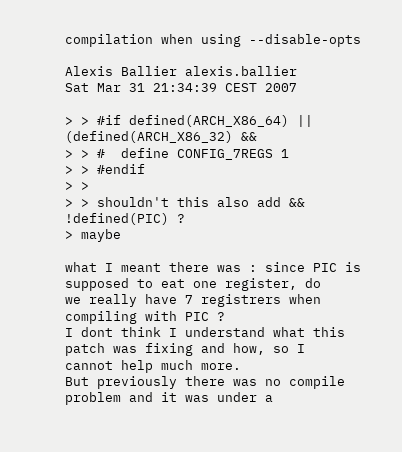compilation when using --disable-opts

Alexis Ballier alexis.ballier
Sat Mar 31 21:34:39 CEST 2007

> > #if defined(ARCH_X86_64) || (defined(ARCH_X86_32) &&
> > #  define CONFIG_7REGS 1
> > #endif
> >
> > shouldn't this also add && !defined(PIC) ?
> maybe

what I meant there was : since PIC is supposed to eat one register, do
we really have 7 registrers when compiling with PIC ?
I dont think I understand what this patch was fixing and how, so I
cannot help much more.
But previously there was no compile problem and it was under a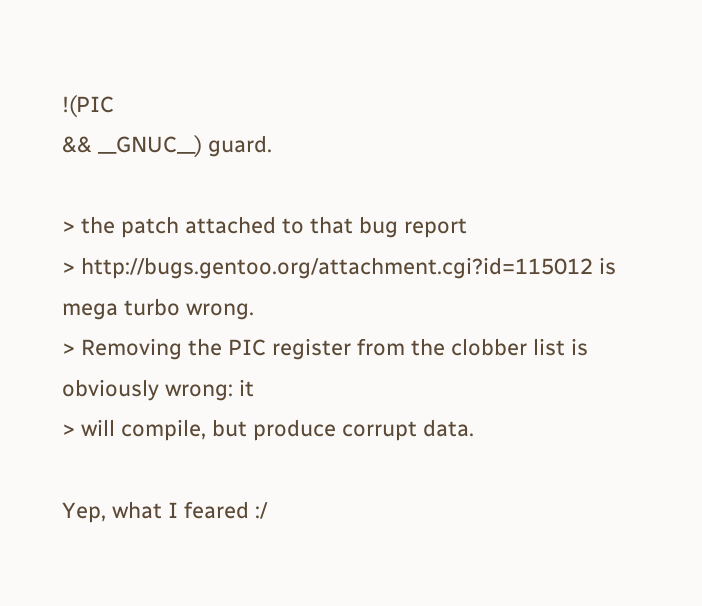!(PIC
&& __GNUC__) guard.

> the patch attached to that bug report
> http://bugs.gentoo.org/attachment.cgi?id=115012 is mega turbo wrong.
> Removing the PIC register from the clobber list is obviously wrong: it
> will compile, but produce corrupt data.

Yep, what I feared :/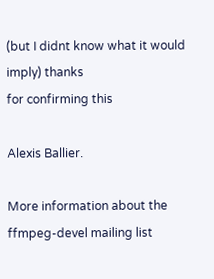(but I didnt know what it would imply) thanks
for confirming this

Alexis Ballier.

More information about the ffmpeg-devel mailing list